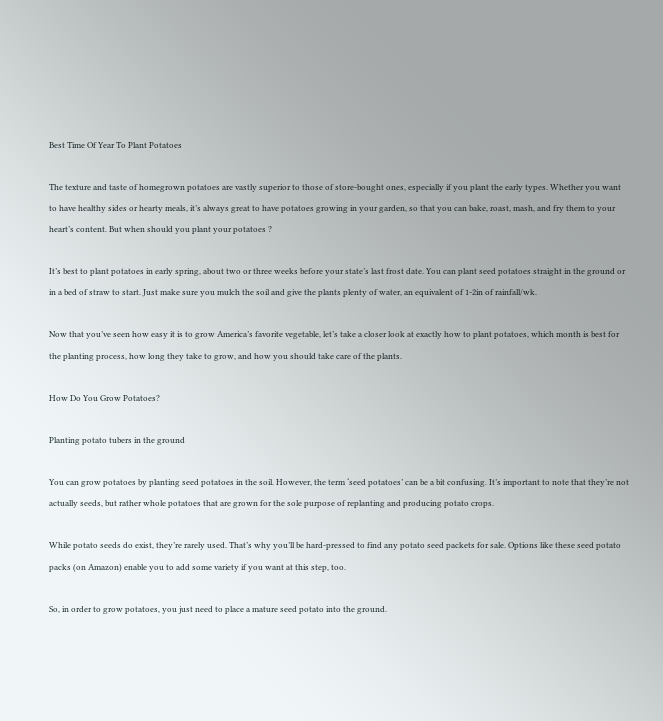Best Time Of Year To Plant Potatoes

The texture and taste of homegrown potatoes are vastly superior to those of store-bought ones, especially if you plant the early types. Whether you want to have healthy sides or hearty meals, it’s always great to have potatoes growing in your garden, so that you can bake, roast, mash, and fry them to your heart’s content. But when should you plant your potatoes ?

It’s best to plant potatoes in early spring, about two or three weeks before your state’s last frost date. You can plant seed potatoes straight in the ground or in a bed of straw to start. Just make sure you mulch the soil and give the plants plenty of water, an equivalent of 1-2in of rainfall/wk.

Now that you’ve seen how easy it is to grow America’s favorite vegetable, let’s take a closer look at exactly how to plant potatoes, which month is best for the planting process, how long they take to grow, and how you should take care of the plants.

How Do You Grow Potatoes?

Planting potato tubers in the ground

You can grow potatoes by planting seed potatoes in the soil. However, the term ‘seed potatoes’ can be a bit confusing. It’s important to note that they’re not actually seeds, but rather whole potatoes that are grown for the sole purpose of replanting and producing potato crops.

While potato seeds do exist, they’re rarely used. That’s why you’ll be hard-pressed to find any potato seed packets for sale. Options like these seed potato packs (on Amazon) enable you to add some variety if you want at this step, too.

So, in order to grow potatoes, you just need to place a mature seed potato into the ground.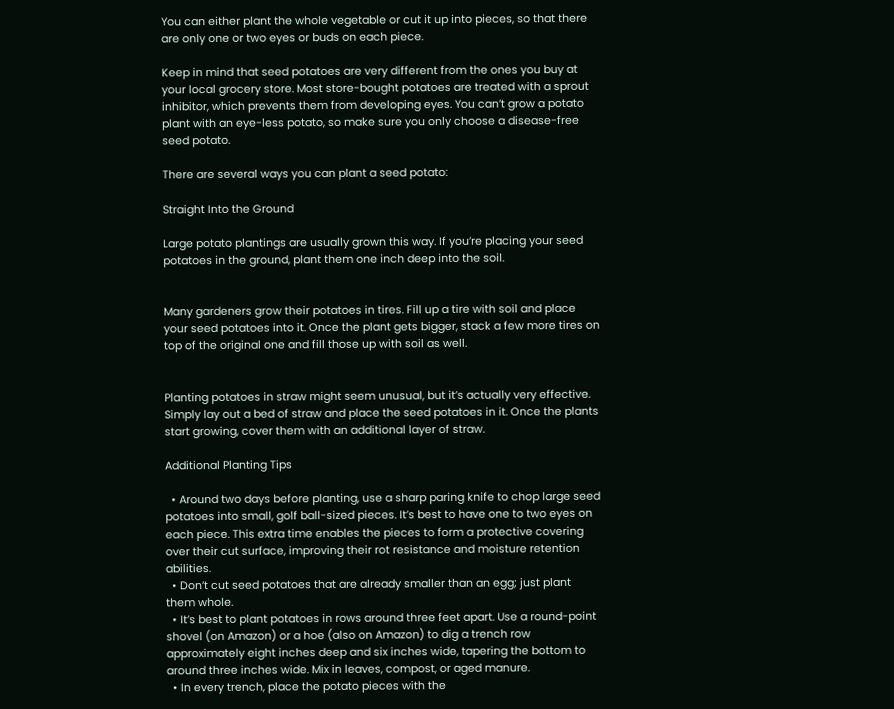You can either plant the whole vegetable or cut it up into pieces, so that there are only one or two eyes or buds on each piece.

Keep in mind that seed potatoes are very different from the ones you buy at your local grocery store. Most store-bought potatoes are treated with a sprout inhibitor, which prevents them from developing eyes. You can’t grow a potato plant with an eye-less potato, so make sure you only choose a disease-free seed potato.

There are several ways you can plant a seed potato:

Straight Into the Ground

Large potato plantings are usually grown this way. If you’re placing your seed potatoes in the ground, plant them one inch deep into the soil.


Many gardeners grow their potatoes in tires. Fill up a tire with soil and place your seed potatoes into it. Once the plant gets bigger, stack a few more tires on top of the original one and fill those up with soil as well.


Planting potatoes in straw might seem unusual, but it’s actually very effective. Simply lay out a bed of straw and place the seed potatoes in it. Once the plants start growing, cover them with an additional layer of straw.

Additional Planting Tips

  • Around two days before planting, use a sharp paring knife to chop large seed potatoes into small, golf ball-sized pieces. It’s best to have one to two eyes on each piece. This extra time enables the pieces to form a protective covering over their cut surface, improving their rot resistance and moisture retention abilities.
  • Don’t cut seed potatoes that are already smaller than an egg; just plant them whole.
  • It’s best to plant potatoes in rows around three feet apart. Use a round-point shovel (on Amazon) or a hoe (also on Amazon) to dig a trench row approximately eight inches deep and six inches wide, tapering the bottom to around three inches wide. Mix in leaves, compost, or aged manure.
  • In every trench, place the potato pieces with the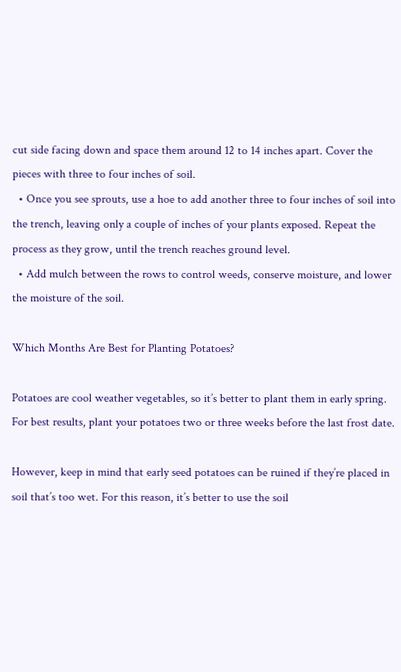cut side facing down and space them around 12 to 14 inches apart. Cover the pieces with three to four inches of soil.
  • Once you see sprouts, use a hoe to add another three to four inches of soil into the trench, leaving only a couple of inches of your plants exposed. Repeat the process as they grow, until the trench reaches ground level.
  • Add mulch between the rows to control weeds, conserve moisture, and lower the moisture of the soil.

Which Months Are Best for Planting Potatoes?

Potatoes are cool weather vegetables, so it’s better to plant them in early spring. For best results, plant your potatoes two or three weeks before the last frost date.

However, keep in mind that early seed potatoes can be ruined if they’re placed in soil that’s too wet. For this reason, it’s better to use the soil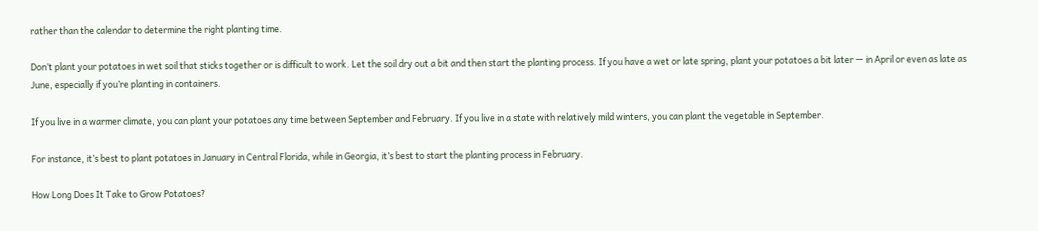rather than the calendar to determine the right planting time.

Don’t plant your potatoes in wet soil that sticks together or is difficult to work. Let the soil dry out a bit and then start the planting process. If you have a wet or late spring, plant your potatoes a bit later — in April or even as late as June, especially if you’re planting in containers.

If you live in a warmer climate, you can plant your potatoes any time between September and February. If you live in a state with relatively mild winters, you can plant the vegetable in September.

For instance, it’s best to plant potatoes in January in Central Florida, while in Georgia, it’s best to start the planting process in February.

How Long Does It Take to Grow Potatoes?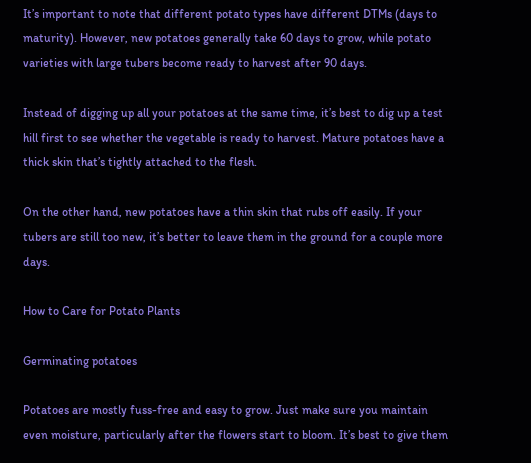It’s important to note that different potato types have different DTMs (days to maturity). However, new potatoes generally take 60 days to grow, while potato varieties with large tubers become ready to harvest after 90 days.

Instead of digging up all your potatoes at the same time, it’s best to dig up a test hill first to see whether the vegetable is ready to harvest. Mature potatoes have a thick skin that’s tightly attached to the flesh.

On the other hand, new potatoes have a thin skin that rubs off easily. If your tubers are still too new, it’s better to leave them in the ground for a couple more days.

How to Care for Potato Plants

Germinating potatoes

Potatoes are mostly fuss-free and easy to grow. Just make sure you maintain even moisture, particularly after the flowers start to bloom. It’s best to give them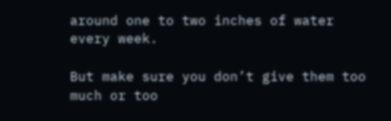around one to two inches of water every week.

But make sure you don’t give them too much or too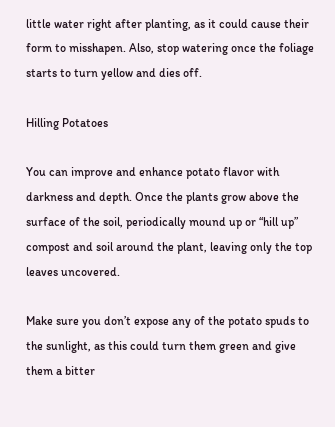little water right after planting, as it could cause their form to misshapen. Also, stop watering once the foliage starts to turn yellow and dies off.

Hilling Potatoes

You can improve and enhance potato flavor with darkness and depth. Once the plants grow above the surface of the soil, periodically mound up or “hill up” compost and soil around the plant, leaving only the top leaves uncovered.

Make sure you don’t expose any of the potato spuds to the sunlight, as this could turn them green and give them a bitter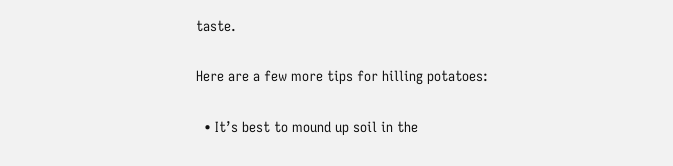taste.

Here are a few more tips for hilling potatoes:

  • It’s best to mound up soil in the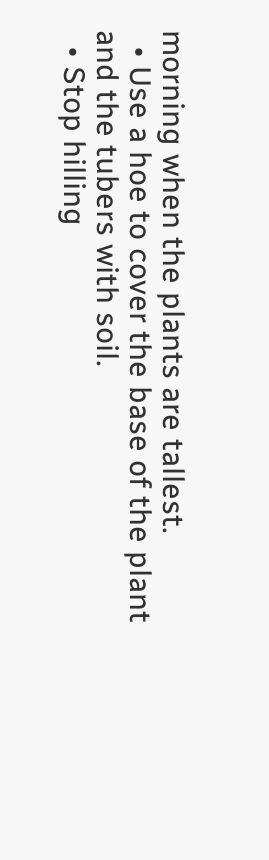morning when the plants are tallest.
  • Use a hoe to cover the base of the plant and the tubers with soil.
  • Stop hilling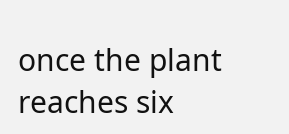once the plant reaches six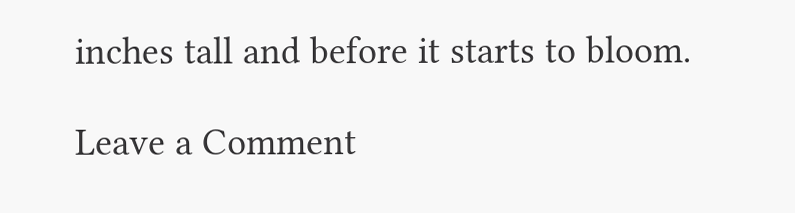inches tall and before it starts to bloom.

Leave a Comment